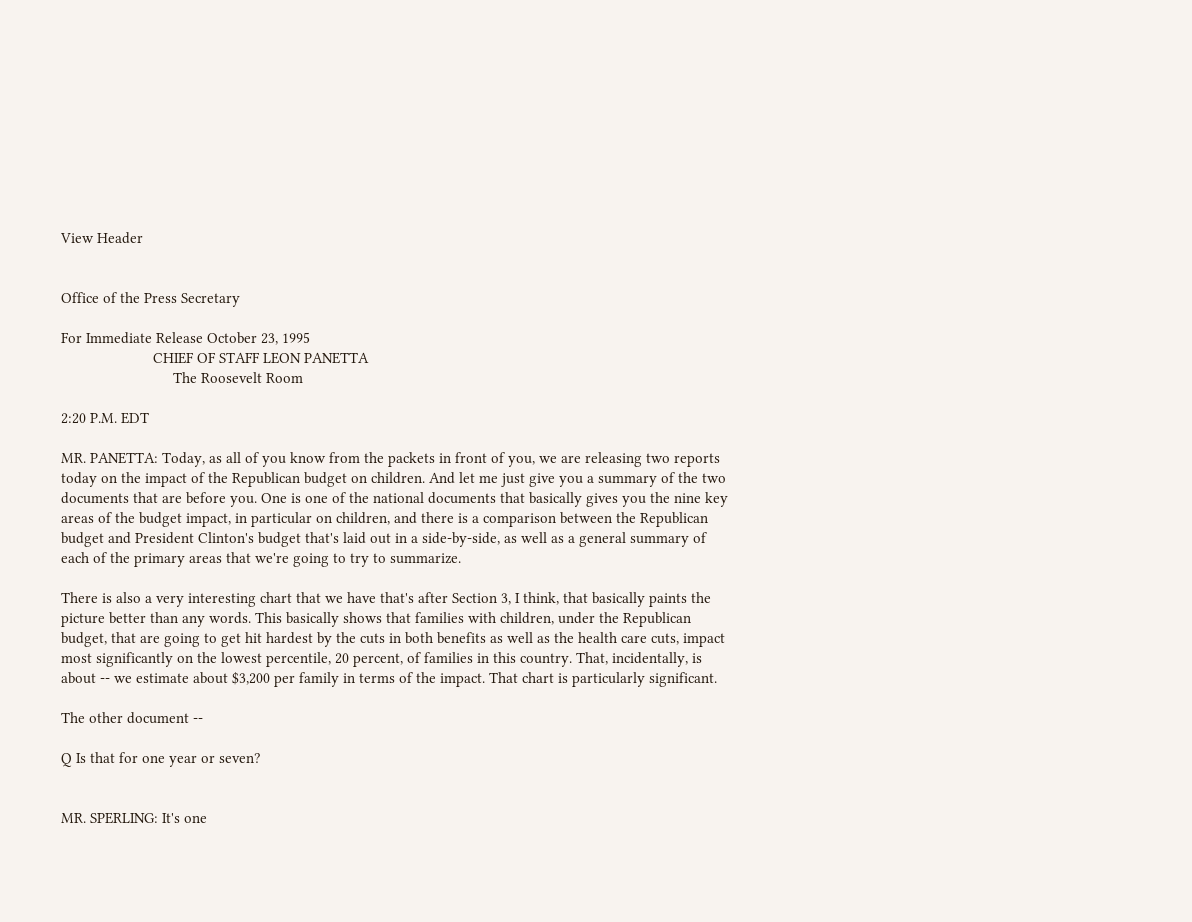View Header


Office of the Press Secretary

For Immediate Release October 23, 1995
                       CHIEF OF STAFF LEON PANETTA
                            The Roosevelt Room

2:20 P.M. EDT

MR. PANETTA: Today, as all of you know from the packets in front of you, we are releasing two reports today on the impact of the Republican budget on children. And let me just give you a summary of the two documents that are before you. One is one of the national documents that basically gives you the nine key areas of the budget impact, in particular on children, and there is a comparison between the Republican budget and President Clinton's budget that's laid out in a side-by-side, as well as a general summary of each of the primary areas that we're going to try to summarize.

There is also a very interesting chart that we have that's after Section 3, I think, that basically paints the picture better than any words. This basically shows that families with children, under the Republican budget, that are going to get hit hardest by the cuts in both benefits as well as the health care cuts, impact most significantly on the lowest percentile, 20 percent, of families in this country. That, incidentally, is about -- we estimate about $3,200 per family in terms of the impact. That chart is particularly significant.

The other document --

Q Is that for one year or seven?


MR. SPERLING: It's one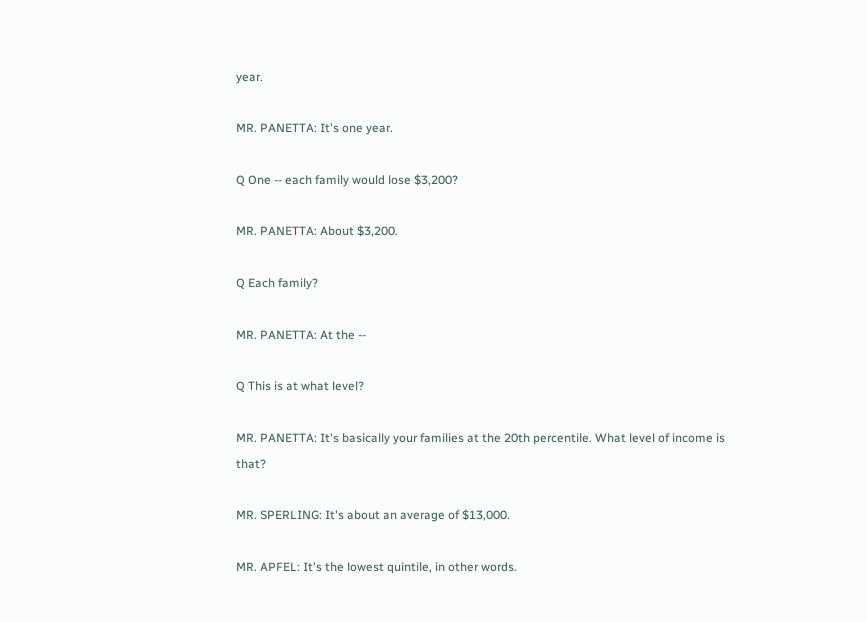year.

MR. PANETTA: It's one year.

Q One -- each family would lose $3,200?

MR. PANETTA: About $3,200.

Q Each family?

MR. PANETTA: At the --

Q This is at what level?

MR. PANETTA: It's basically your families at the 20th percentile. What level of income is that?

MR. SPERLING: It's about an average of $13,000.

MR. APFEL: It's the lowest quintile, in other words.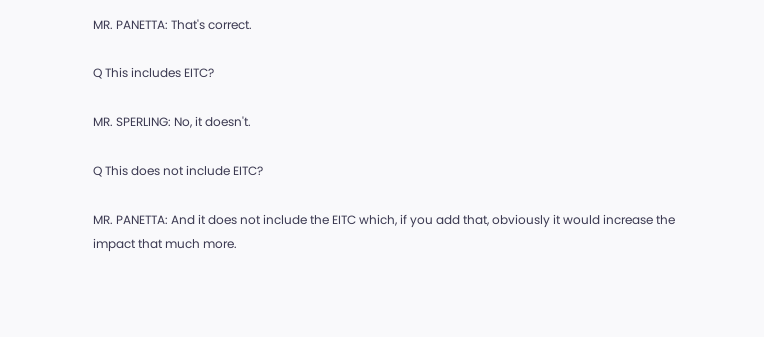MR. PANETTA: That's correct.

Q This includes EITC?

MR. SPERLING: No, it doesn't.

Q This does not include EITC?

MR. PANETTA: And it does not include the EITC which, if you add that, obviously it would increase the impact that much more.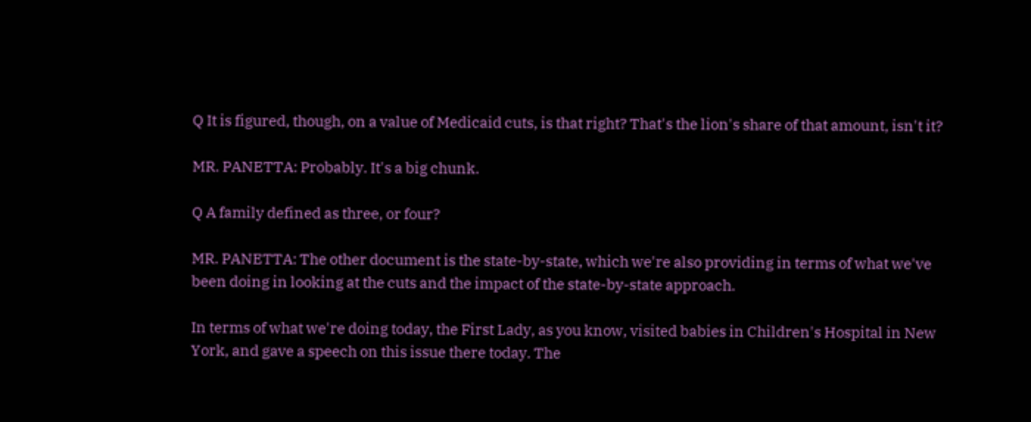Q It is figured, though, on a value of Medicaid cuts, is that right? That's the lion's share of that amount, isn't it?

MR. PANETTA: Probably. It's a big chunk.

Q A family defined as three, or four?

MR. PANETTA: The other document is the state-by-state, which we're also providing in terms of what we've been doing in looking at the cuts and the impact of the state-by-state approach.

In terms of what we're doing today, the First Lady, as you know, visited babies in Children's Hospital in New York, and gave a speech on this issue there today. The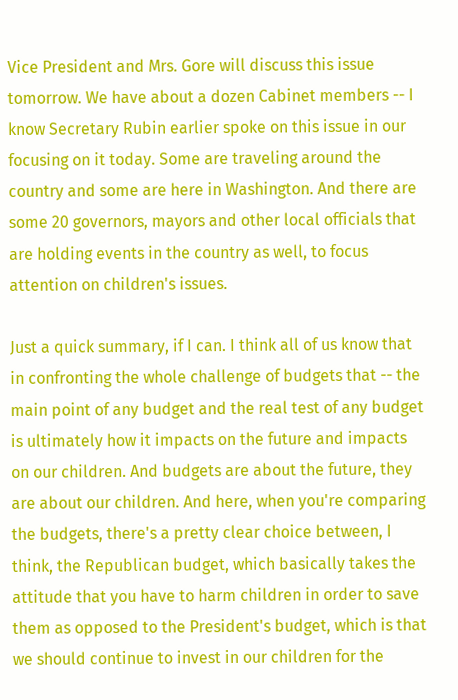Vice President and Mrs. Gore will discuss this issue tomorrow. We have about a dozen Cabinet members -- I know Secretary Rubin earlier spoke on this issue in our focusing on it today. Some are traveling around the country and some are here in Washington. And there are some 20 governors, mayors and other local officials that are holding events in the country as well, to focus attention on children's issues.

Just a quick summary, if I can. I think all of us know that in confronting the whole challenge of budgets that -- the main point of any budget and the real test of any budget is ultimately how it impacts on the future and impacts on our children. And budgets are about the future, they are about our children. And here, when you're comparing the budgets, there's a pretty clear choice between, I think, the Republican budget, which basically takes the attitude that you have to harm children in order to save them as opposed to the President's budget, which is that we should continue to invest in our children for the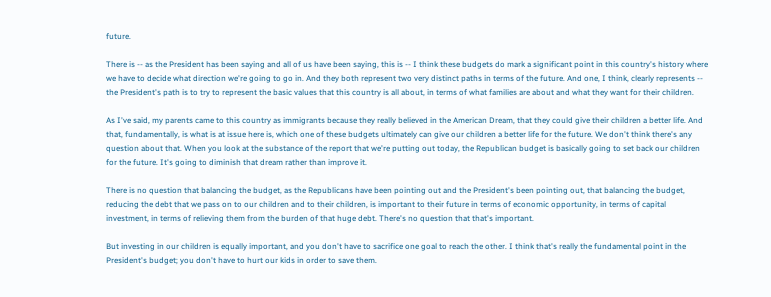future.

There is -- as the President has been saying and all of us have been saying, this is -- I think these budgets do mark a significant point in this country's history where we have to decide what direction we're going to go in. And they both represent two very distinct paths in terms of the future. And one, I think, clearly represents -- the President's path is to try to represent the basic values that this country is all about, in terms of what families are about and what they want for their children.

As I've said, my parents came to this country as immigrants because they really believed in the American Dream, that they could give their children a better life. And that, fundamentally, is what is at issue here is, which one of these budgets ultimately can give our children a better life for the future. We don't think there's any question about that. When you look at the substance of the report that we're putting out today, the Republican budget is basically going to set back our children for the future. It's going to diminish that dream rather than improve it.

There is no question that balancing the budget, as the Republicans have been pointing out and the President's been pointing out, that balancing the budget, reducing the debt that we pass on to our children and to their children, is important to their future in terms of economic opportunity, in terms of capital investment, in terms of relieving them from the burden of that huge debt. There's no question that that's important.

But investing in our children is equally important, and you don't have to sacrifice one goal to reach the other. I think that's really the fundamental point in the President's budget; you don't have to hurt our kids in order to save them.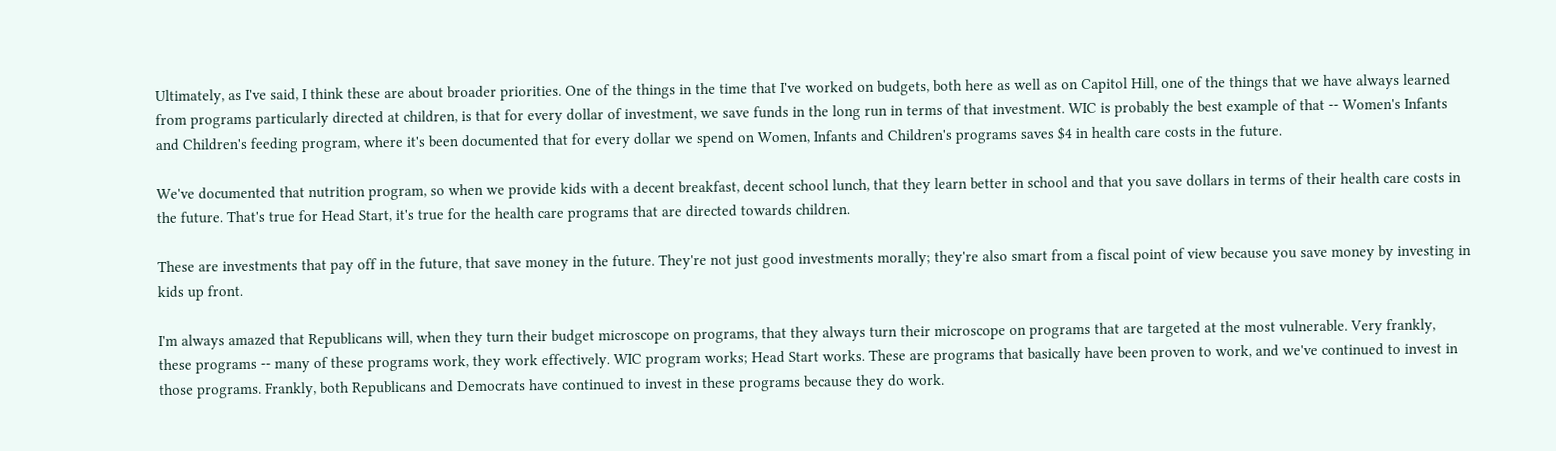Ultimately, as I've said, I think these are about broader priorities. One of the things in the time that I've worked on budgets, both here as well as on Capitol Hill, one of the things that we have always learned from programs particularly directed at children, is that for every dollar of investment, we save funds in the long run in terms of that investment. WIC is probably the best example of that -- Women's Infants and Children's feeding program, where it's been documented that for every dollar we spend on Women, Infants and Children's programs saves $4 in health care costs in the future.

We've documented that nutrition program, so when we provide kids with a decent breakfast, decent school lunch, that they learn better in school and that you save dollars in terms of their health care costs in the future. That's true for Head Start, it's true for the health care programs that are directed towards children.

These are investments that pay off in the future, that save money in the future. They're not just good investments morally; they're also smart from a fiscal point of view because you save money by investing in kids up front.

I'm always amazed that Republicans will, when they turn their budget microscope on programs, that they always turn their microscope on programs that are targeted at the most vulnerable. Very frankly, these programs -- many of these programs work, they work effectively. WIC program works; Head Start works. These are programs that basically have been proven to work, and we've continued to invest in those programs. Frankly, both Republicans and Democrats have continued to invest in these programs because they do work.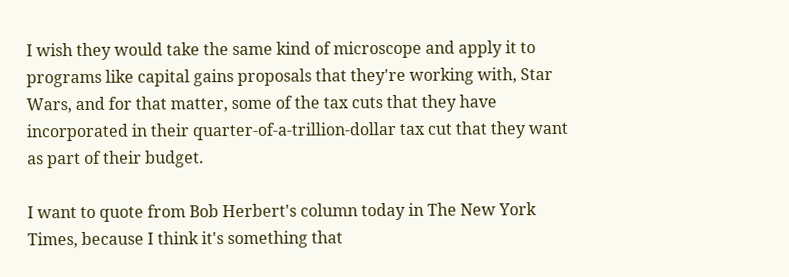I wish they would take the same kind of microscope and apply it to programs like capital gains proposals that they're working with, Star Wars, and for that matter, some of the tax cuts that they have incorporated in their quarter-of-a-trillion-dollar tax cut that they want as part of their budget.

I want to quote from Bob Herbert's column today in The New York Times, because I think it's something that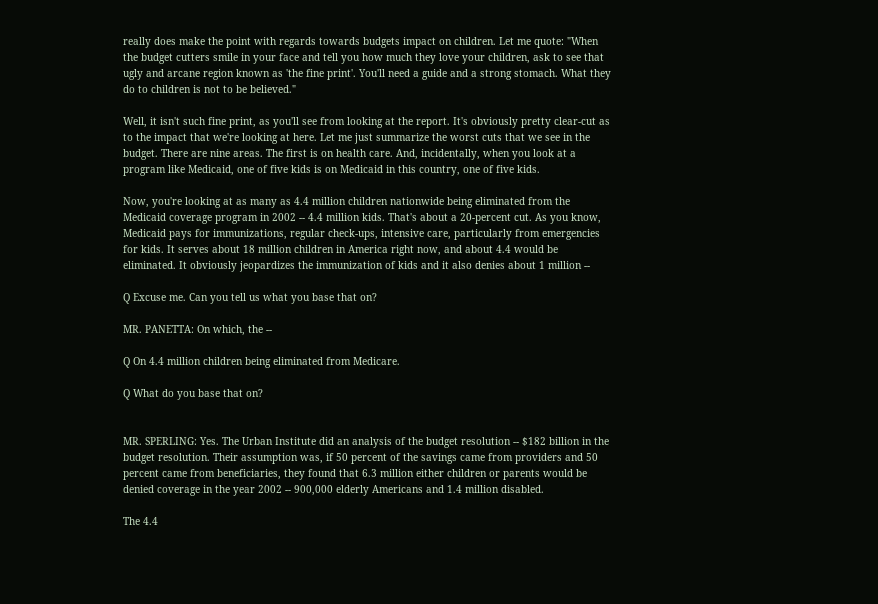really does make the point with regards towards budgets impact on children. Let me quote: "When the budget cutters smile in your face and tell you how much they love your children, ask to see that ugly and arcane region known as 'the fine print'. You'll need a guide and a strong stomach. What they do to children is not to be believed."

Well, it isn't such fine print, as you'll see from looking at the report. It's obviously pretty clear-cut as to the impact that we're looking at here. Let me just summarize the worst cuts that we see in the budget. There are nine areas. The first is on health care. And, incidentally, when you look at a program like Medicaid, one of five kids is on Medicaid in this country, one of five kids.

Now, you're looking at as many as 4.4 million children nationwide being eliminated from the Medicaid coverage program in 2002 -- 4.4 million kids. That's about a 20-percent cut. As you know, Medicaid pays for immunizations, regular check-ups, intensive care, particularly from emergencies for kids. It serves about 18 million children in America right now, and about 4.4 would be eliminated. It obviously jeopardizes the immunization of kids and it also denies about 1 million --

Q Excuse me. Can you tell us what you base that on?

MR. PANETTA: On which, the --

Q On 4.4 million children being eliminated from Medicare.

Q What do you base that on?


MR. SPERLING: Yes. The Urban Institute did an analysis of the budget resolution -- $182 billion in the budget resolution. Their assumption was, if 50 percent of the savings came from providers and 50 percent came from beneficiaries, they found that 6.3 million either children or parents would be denied coverage in the year 2002 -- 900,000 elderly Americans and 1.4 million disabled.

The 4.4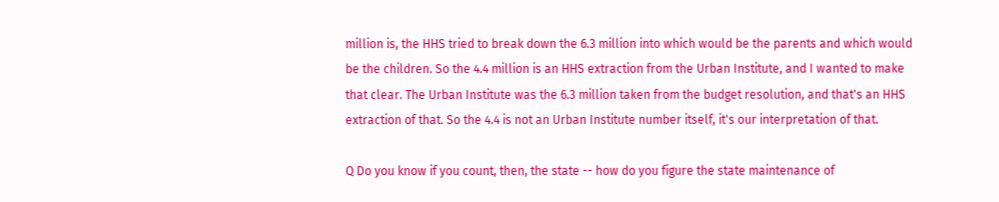million is, the HHS tried to break down the 6.3 million into which would be the parents and which would be the children. So the 4.4 million is an HHS extraction from the Urban Institute, and I wanted to make that clear. The Urban Institute was the 6.3 million taken from the budget resolution, and that's an HHS extraction of that. So the 4.4 is not an Urban Institute number itself, it's our interpretation of that.

Q Do you know if you count, then, the state -- how do you figure the state maintenance of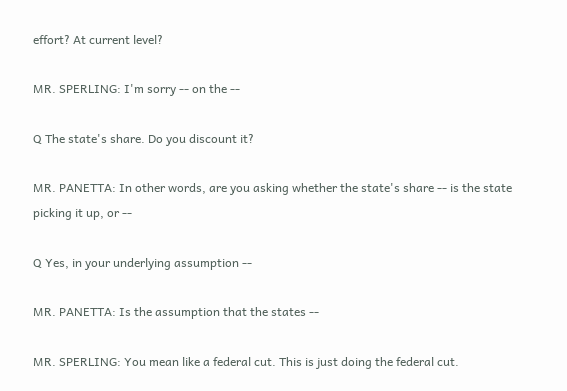effort? At current level?

MR. SPERLING: I'm sorry -- on the --

Q The state's share. Do you discount it?

MR. PANETTA: In other words, are you asking whether the state's share -- is the state picking it up, or --

Q Yes, in your underlying assumption --

MR. PANETTA: Is the assumption that the states --

MR. SPERLING: You mean like a federal cut. This is just doing the federal cut.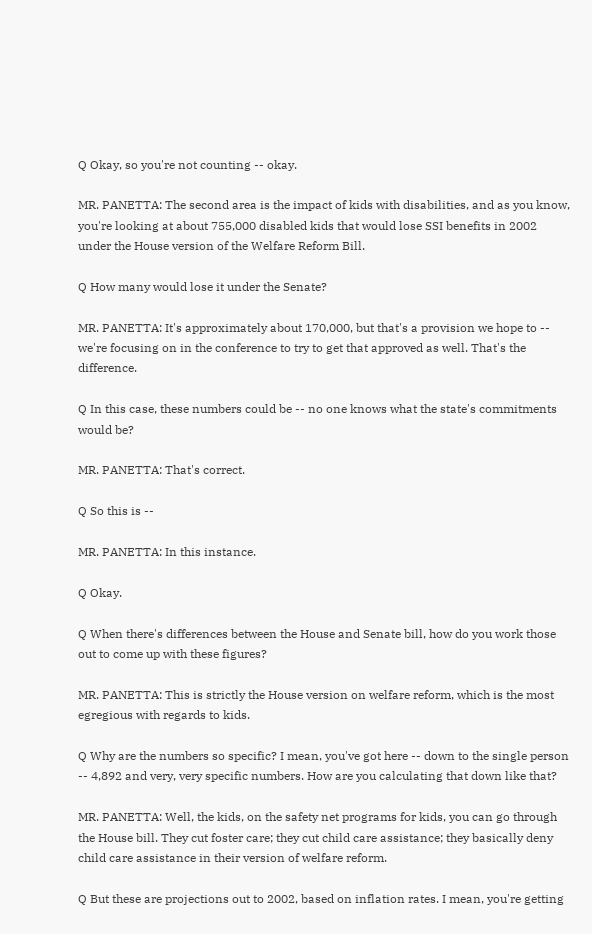Q Okay, so you're not counting -- okay.

MR. PANETTA: The second area is the impact of kids with disabilities, and as you know, you're looking at about 755,000 disabled kids that would lose SSI benefits in 2002 under the House version of the Welfare Reform Bill.

Q How many would lose it under the Senate?

MR. PANETTA: It's approximately about 170,000, but that's a provision we hope to -- we're focusing on in the conference to try to get that approved as well. That's the difference.

Q In this case, these numbers could be -- no one knows what the state's commitments would be?

MR. PANETTA: That's correct.

Q So this is --

MR. PANETTA: In this instance.

Q Okay.

Q When there's differences between the House and Senate bill, how do you work those out to come up with these figures?

MR. PANETTA: This is strictly the House version on welfare reform, which is the most egregious with regards to kids.

Q Why are the numbers so specific? I mean, you've got here -- down to the single person -- 4,892 and very, very specific numbers. How are you calculating that down like that?

MR. PANETTA: Well, the kids, on the safety net programs for kids, you can go through the House bill. They cut foster care; they cut child care assistance; they basically deny child care assistance in their version of welfare reform.

Q But these are projections out to 2002, based on inflation rates. I mean, you're getting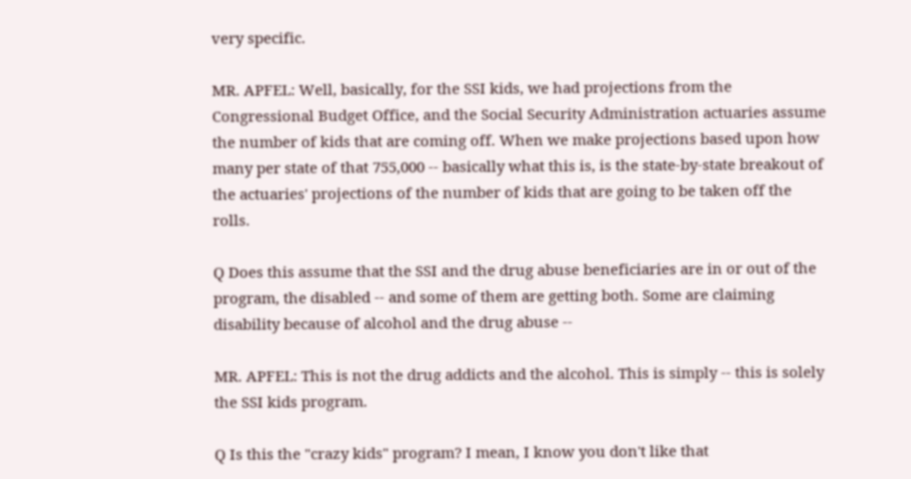very specific.

MR. APFEL: Well, basically, for the SSI kids, we had projections from the Congressional Budget Office, and the Social Security Administration actuaries assume the number of kids that are coming off. When we make projections based upon how many per state of that 755,000 -- basically what this is, is the state-by-state breakout of the actuaries' projections of the number of kids that are going to be taken off the rolls.

Q Does this assume that the SSI and the drug abuse beneficiaries are in or out of the program, the disabled -- and some of them are getting both. Some are claiming disability because of alcohol and the drug abuse --

MR. APFEL: This is not the drug addicts and the alcohol. This is simply -- this is solely the SSI kids program.

Q Is this the "crazy kids" program? I mean, I know you don't like that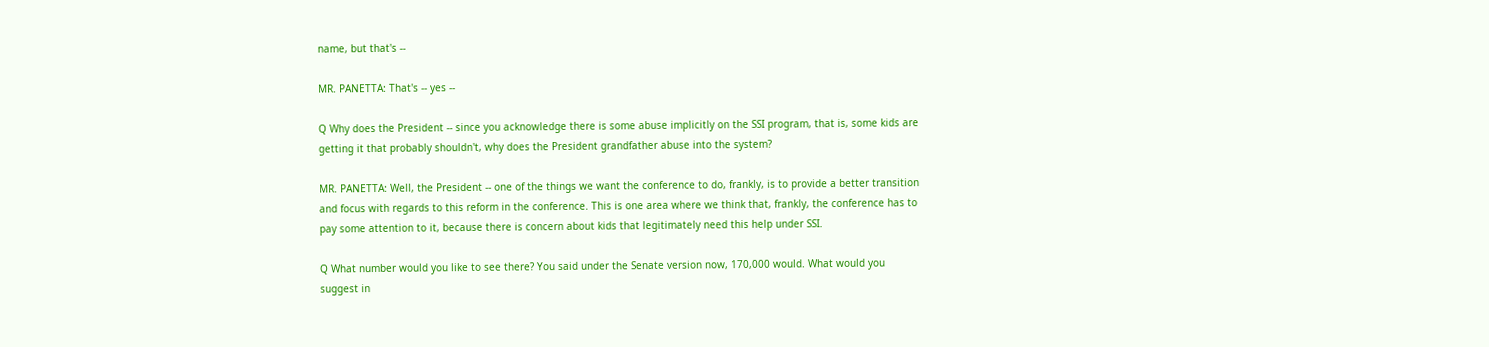name, but that's --

MR. PANETTA: That's -- yes --

Q Why does the President -- since you acknowledge there is some abuse implicitly on the SSI program, that is, some kids are getting it that probably shouldn't, why does the President grandfather abuse into the system?

MR. PANETTA: Well, the President -- one of the things we want the conference to do, frankly, is to provide a better transition and focus with regards to this reform in the conference. This is one area where we think that, frankly, the conference has to pay some attention to it, because there is concern about kids that legitimately need this help under SSI.

Q What number would you like to see there? You said under the Senate version now, 170,000 would. What would you suggest in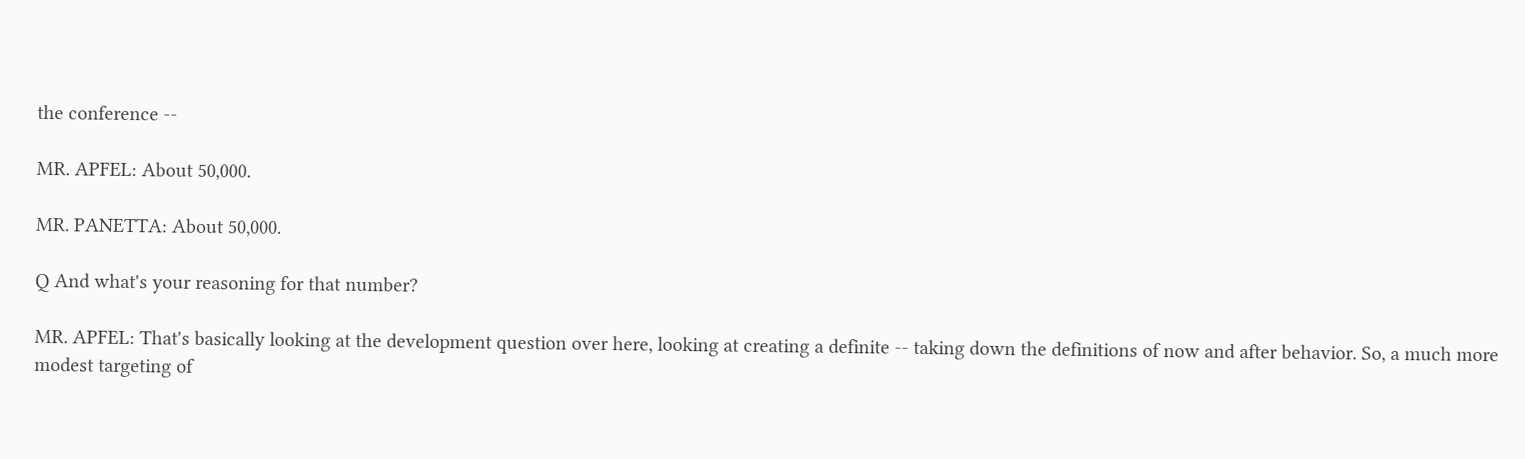the conference --

MR. APFEL: About 50,000.

MR. PANETTA: About 50,000.

Q And what's your reasoning for that number?

MR. APFEL: That's basically looking at the development question over here, looking at creating a definite -- taking down the definitions of now and after behavior. So, a much more modest targeting of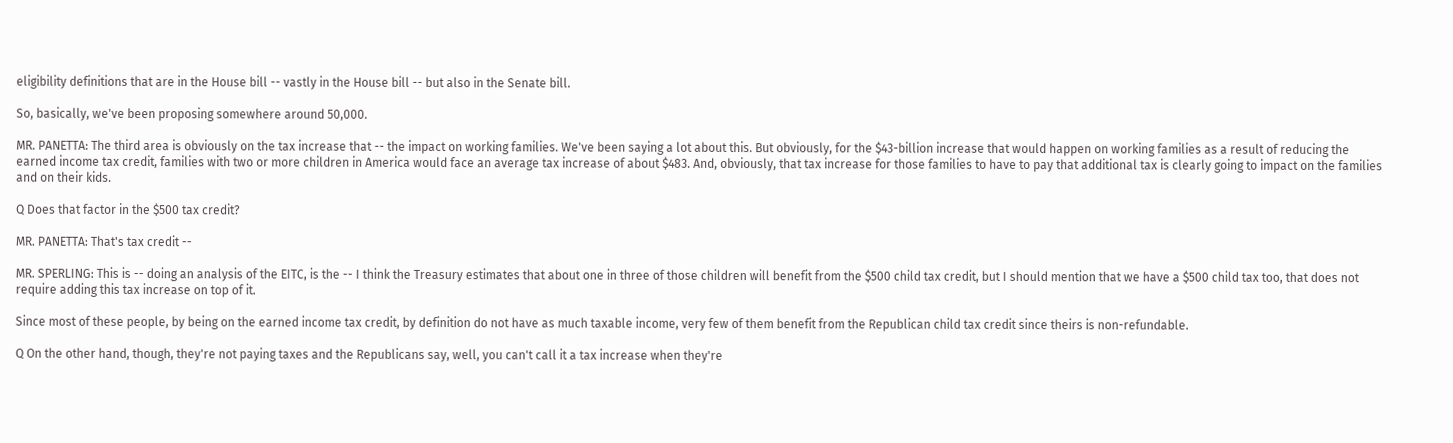eligibility definitions that are in the House bill -- vastly in the House bill -- but also in the Senate bill.

So, basically, we've been proposing somewhere around 50,000.

MR. PANETTA: The third area is obviously on the tax increase that -- the impact on working families. We've been saying a lot about this. But obviously, for the $43-billion increase that would happen on working families as a result of reducing the earned income tax credit, families with two or more children in America would face an average tax increase of about $483. And, obviously, that tax increase for those families to have to pay that additional tax is clearly going to impact on the families and on their kids.

Q Does that factor in the $500 tax credit?

MR. PANETTA: That's tax credit --

MR. SPERLING: This is -- doing an analysis of the EITC, is the -- I think the Treasury estimates that about one in three of those children will benefit from the $500 child tax credit, but I should mention that we have a $500 child tax too, that does not require adding this tax increase on top of it.

Since most of these people, by being on the earned income tax credit, by definition do not have as much taxable income, very few of them benefit from the Republican child tax credit since theirs is non-refundable.

Q On the other hand, though, they're not paying taxes and the Republicans say, well, you can't call it a tax increase when they're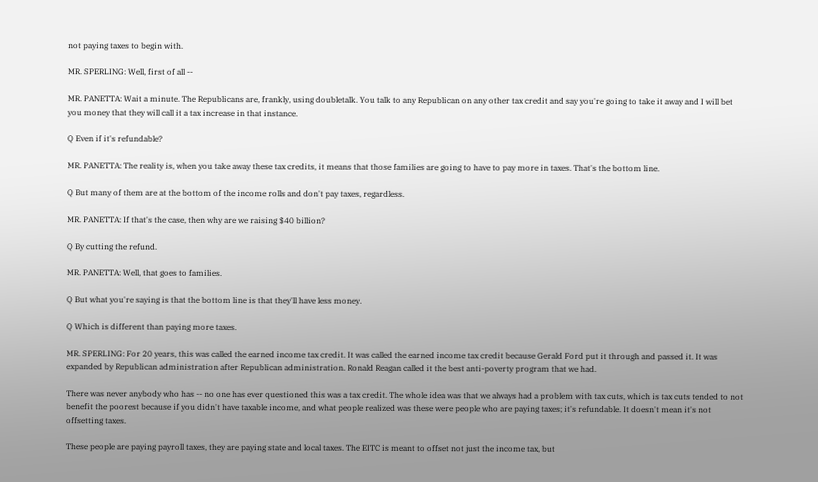not paying taxes to begin with.

MR. SPERLING: Well, first of all --

MR. PANETTA: Wait a minute. The Republicans are, frankly, using doubletalk. You talk to any Republican on any other tax credit and say you're going to take it away and I will bet you money that they will call it a tax increase in that instance.

Q Even if it's refundable?

MR. PANETTA: The reality is, when you take away these tax credits, it means that those families are going to have to pay more in taxes. That's the bottom line.

Q But many of them are at the bottom of the income rolls and don't pay taxes, regardless.

MR. PANETTA: If that's the case, then why are we raising $40 billion?

Q By cutting the refund.

MR. PANETTA: Well, that goes to families.

Q But what you're saying is that the bottom line is that they'll have less money.

Q Which is different than paying more taxes.

MR. SPERLING: For 20 years, this was called the earned income tax credit. It was called the earned income tax credit because Gerald Ford put it through and passed it. It was expanded by Republican administration after Republican administration. Ronald Reagan called it the best anti-poverty program that we had.

There was never anybody who has -- no one has ever questioned this was a tax credit. The whole idea was that we always had a problem with tax cuts, which is tax cuts tended to not benefit the poorest because if you didn't have taxable income, and what people realized was these were people who are paying taxes; it's refundable. It doesn't mean it's not offsetting taxes.

These people are paying payroll taxes, they are paying state and local taxes. The EITC is meant to offset not just the income tax, but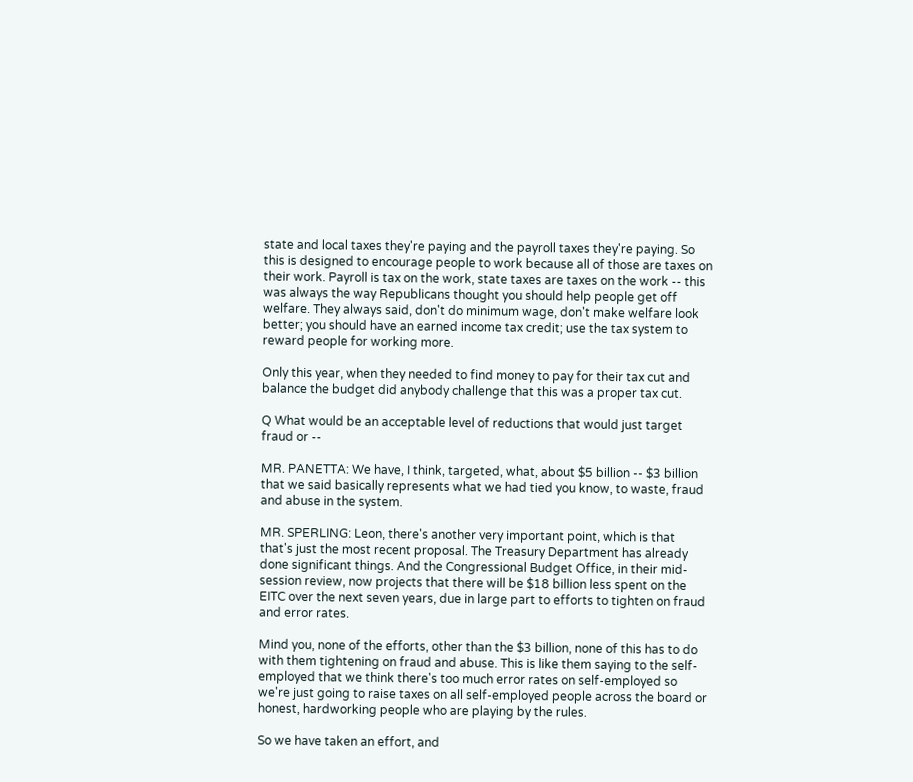state and local taxes they're paying and the payroll taxes they're paying. So this is designed to encourage people to work because all of those are taxes on their work. Payroll is tax on the work, state taxes are taxes on the work -- this was always the way Republicans thought you should help people get off welfare. They always said, don't do minimum wage, don't make welfare look better; you should have an earned income tax credit; use the tax system to reward people for working more.

Only this year, when they needed to find money to pay for their tax cut and balance the budget did anybody challenge that this was a proper tax cut.

Q What would be an acceptable level of reductions that would just target fraud or --

MR. PANETTA: We have, I think, targeted, what, about $5 billion -- $3 billion that we said basically represents what we had tied you know, to waste, fraud and abuse in the system.

MR. SPERLING: Leon, there's another very important point, which is that that's just the most recent proposal. The Treasury Department has already done significant things. And the Congressional Budget Office, in their mid-session review, now projects that there will be $18 billion less spent on the EITC over the next seven years, due in large part to efforts to tighten on fraud and error rates.

Mind you, none of the efforts, other than the $3 billion, none of this has to do with them tightening on fraud and abuse. This is like them saying to the self-employed that we think there's too much error rates on self-employed so we're just going to raise taxes on all self-employed people across the board or honest, hardworking people who are playing by the rules.

So we have taken an effort, and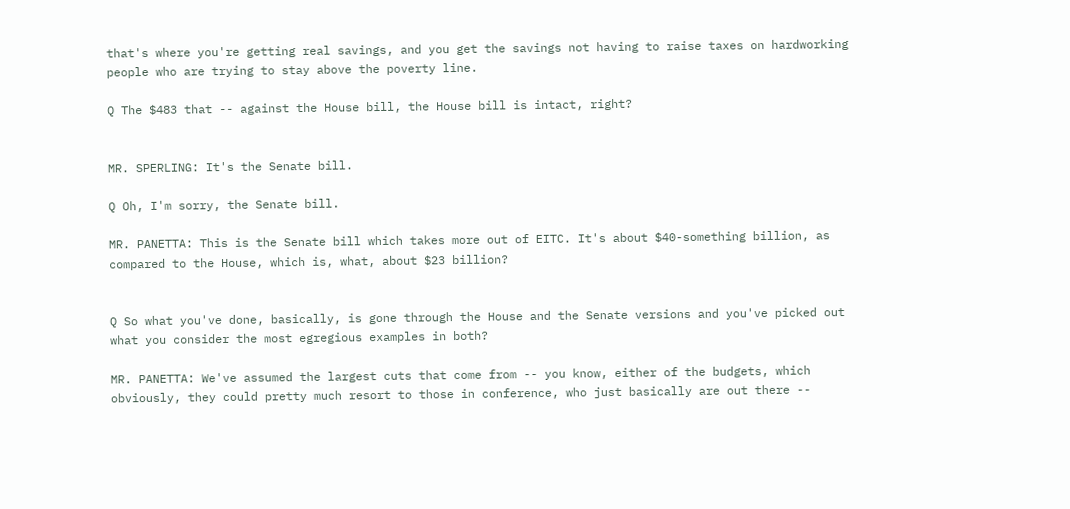that's where you're getting real savings, and you get the savings not having to raise taxes on hardworking people who are trying to stay above the poverty line.

Q The $483 that -- against the House bill, the House bill is intact, right?


MR. SPERLING: It's the Senate bill.

Q Oh, I'm sorry, the Senate bill.

MR. PANETTA: This is the Senate bill which takes more out of EITC. It's about $40-something billion, as compared to the House, which is, what, about $23 billion?


Q So what you've done, basically, is gone through the House and the Senate versions and you've picked out what you consider the most egregious examples in both?

MR. PANETTA: We've assumed the largest cuts that come from -- you know, either of the budgets, which obviously, they could pretty much resort to those in conference, who just basically are out there --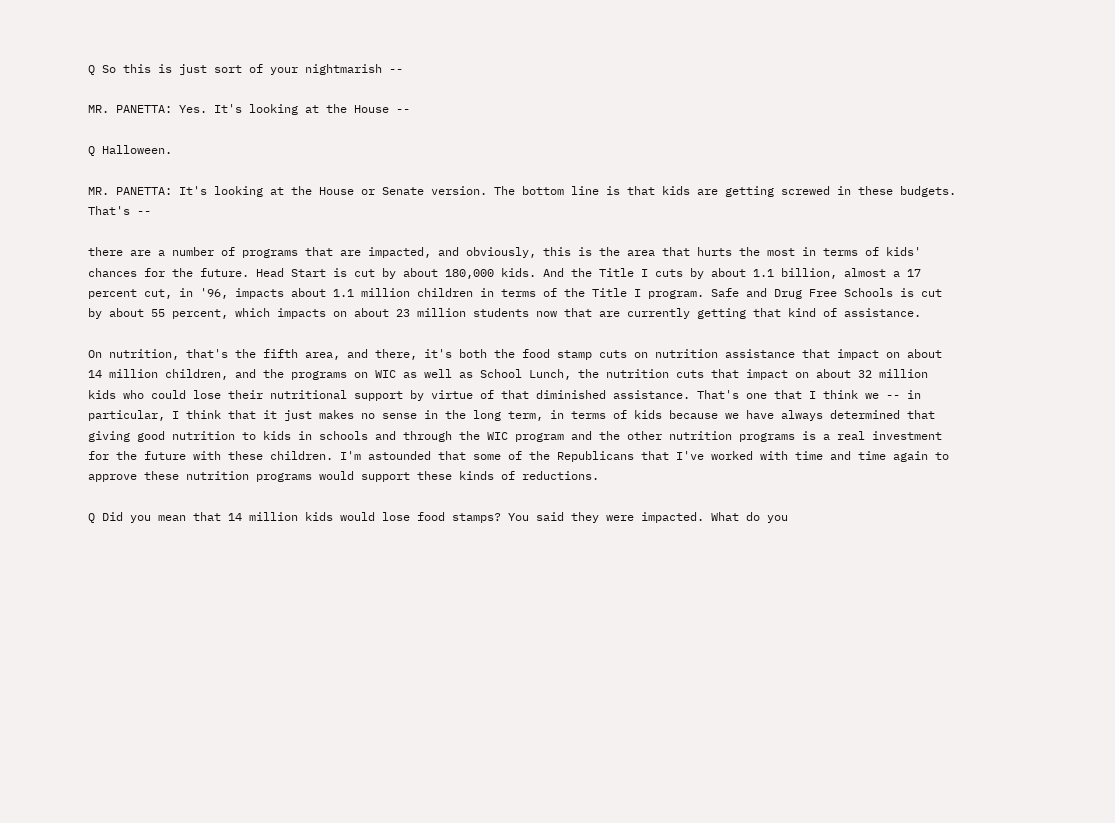Q So this is just sort of your nightmarish --

MR. PANETTA: Yes. It's looking at the House --

Q Halloween.

MR. PANETTA: It's looking at the House or Senate version. The bottom line is that kids are getting screwed in these budgets. That's --

there are a number of programs that are impacted, and obviously, this is the area that hurts the most in terms of kids' chances for the future. Head Start is cut by about 180,000 kids. And the Title I cuts by about 1.1 billion, almost a 17 percent cut, in '96, impacts about 1.1 million children in terms of the Title I program. Safe and Drug Free Schools is cut by about 55 percent, which impacts on about 23 million students now that are currently getting that kind of assistance.

On nutrition, that's the fifth area, and there, it's both the food stamp cuts on nutrition assistance that impact on about 14 million children, and the programs on WIC as well as School Lunch, the nutrition cuts that impact on about 32 million kids who could lose their nutritional support by virtue of that diminished assistance. That's one that I think we -- in particular, I think that it just makes no sense in the long term, in terms of kids because we have always determined that giving good nutrition to kids in schools and through the WIC program and the other nutrition programs is a real investment for the future with these children. I'm astounded that some of the Republicans that I've worked with time and time again to approve these nutrition programs would support these kinds of reductions.

Q Did you mean that 14 million kids would lose food stamps? You said they were impacted. What do you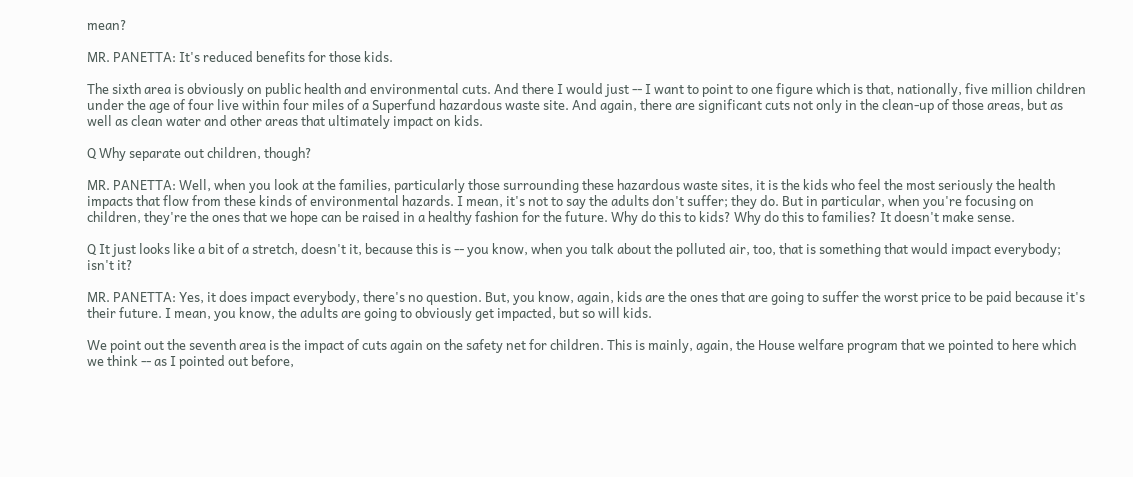mean?

MR. PANETTA: It's reduced benefits for those kids.

The sixth area is obviously on public health and environmental cuts. And there I would just -- I want to point to one figure which is that, nationally, five million children under the age of four live within four miles of a Superfund hazardous waste site. And again, there are significant cuts not only in the clean-up of those areas, but as well as clean water and other areas that ultimately impact on kids.

Q Why separate out children, though?

MR. PANETTA: Well, when you look at the families, particularly those surrounding these hazardous waste sites, it is the kids who feel the most seriously the health impacts that flow from these kinds of environmental hazards. I mean, it's not to say the adults don't suffer; they do. But in particular, when you're focusing on children, they're the ones that we hope can be raised in a healthy fashion for the future. Why do this to kids? Why do this to families? It doesn't make sense.

Q It just looks like a bit of a stretch, doesn't it, because this is -- you know, when you talk about the polluted air, too, that is something that would impact everybody; isn't it?

MR. PANETTA: Yes, it does impact everybody, there's no question. But, you know, again, kids are the ones that are going to suffer the worst price to be paid because it's their future. I mean, you know, the adults are going to obviously get impacted, but so will kids.

We point out the seventh area is the impact of cuts again on the safety net for children. This is mainly, again, the House welfare program that we pointed to here which we think -- as I pointed out before,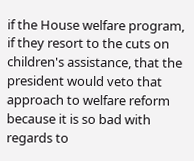if the House welfare program, if they resort to the cuts on children's assistance, that the president would veto that approach to welfare reform because it is so bad with regards to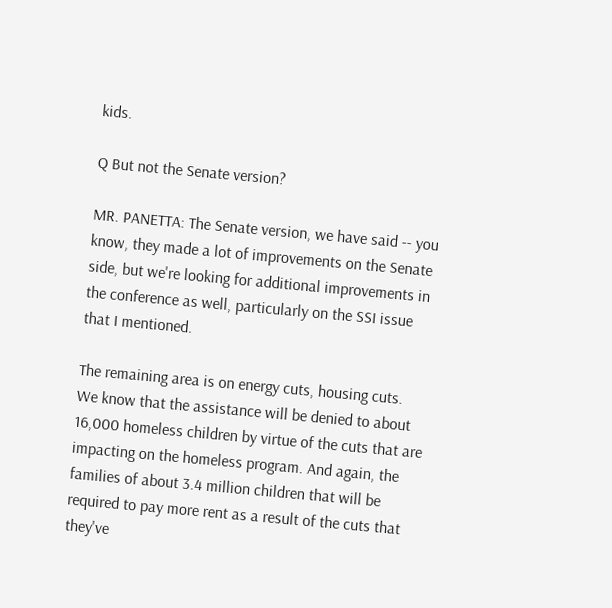kids.

Q But not the Senate version?

MR. PANETTA: The Senate version, we have said -- you know, they made a lot of improvements on the Senate side, but we're looking for additional improvements in the conference as well, particularly on the SSI issue that I mentioned.

The remaining area is on energy cuts, housing cuts. We know that the assistance will be denied to about 16,000 homeless children by virtue of the cuts that are impacting on the homeless program. And again, the families of about 3.4 million children that will be required to pay more rent as a result of the cuts that they've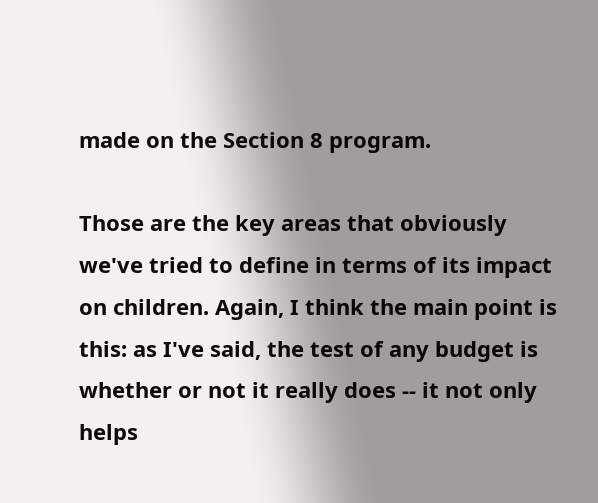made on the Section 8 program.

Those are the key areas that obviously we've tried to define in terms of its impact on children. Again, I think the main point is this: as I've said, the test of any budget is whether or not it really does -- it not only helps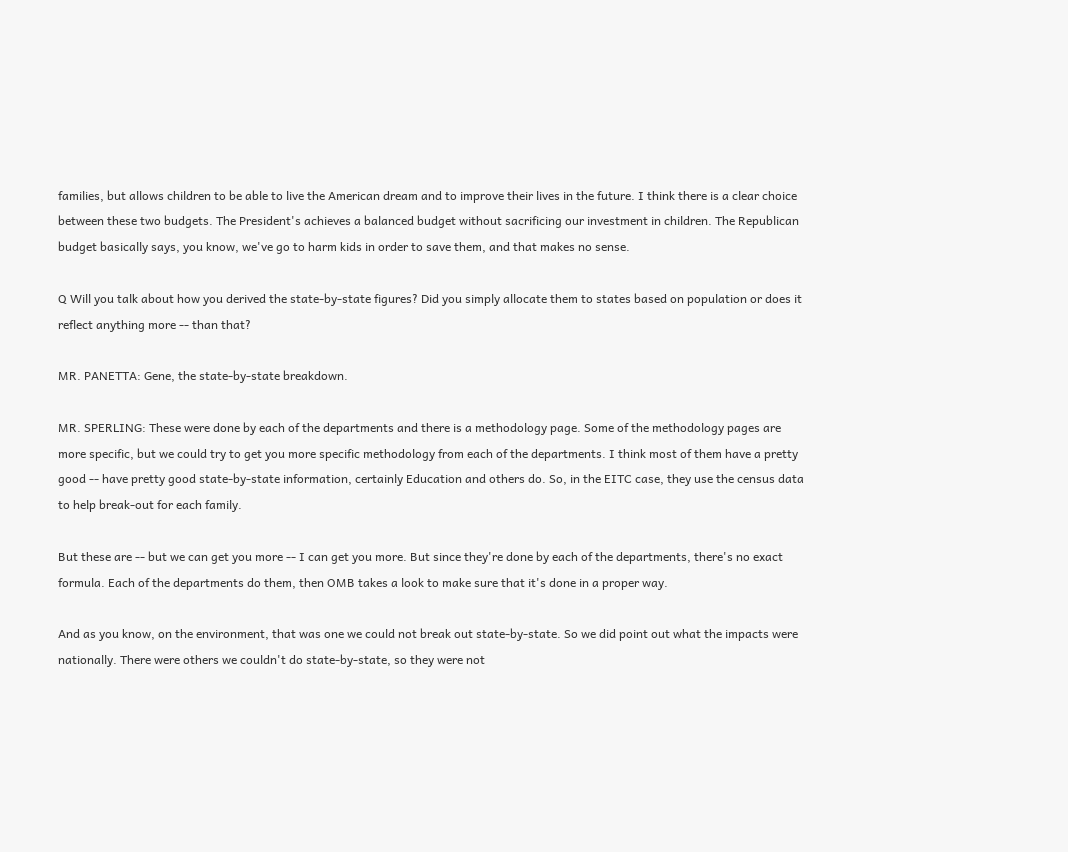families, but allows children to be able to live the American dream and to improve their lives in the future. I think there is a clear choice between these two budgets. The President's achieves a balanced budget without sacrificing our investment in children. The Republican budget basically says, you know, we've go to harm kids in order to save them, and that makes no sense.

Q Will you talk about how you derived the state-by-state figures? Did you simply allocate them to states based on population or does it reflect anything more -- than that?

MR. PANETTA: Gene, the state-by-state breakdown.

MR. SPERLING: These were done by each of the departments and there is a methodology page. Some of the methodology pages are more specific, but we could try to get you more specific methodology from each of the departments. I think most of them have a pretty good -- have pretty good state-by-state information, certainly Education and others do. So, in the EITC case, they use the census data to help break-out for each family.

But these are -- but we can get you more -- I can get you more. But since they're done by each of the departments, there's no exact formula. Each of the departments do them, then OMB takes a look to make sure that it's done in a proper way.

And as you know, on the environment, that was one we could not break out state-by-state. So we did point out what the impacts were nationally. There were others we couldn't do state-by-state, so they were not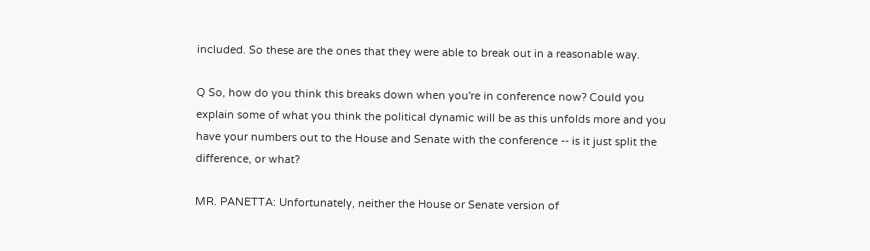included. So these are the ones that they were able to break out in a reasonable way.

Q So, how do you think this breaks down when you're in conference now? Could you explain some of what you think the political dynamic will be as this unfolds more and you have your numbers out to the House and Senate with the conference -- is it just split the difference, or what?

MR. PANETTA: Unfortunately, neither the House or Senate version of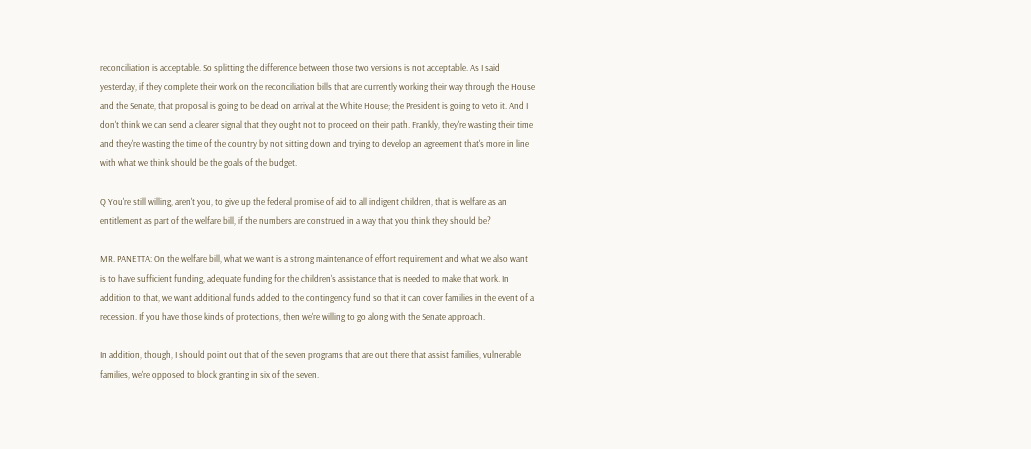reconciliation is acceptable. So splitting the difference between those two versions is not acceptable. As I said yesterday, if they complete their work on the reconciliation bills that are currently working their way through the House and the Senate, that proposal is going to be dead on arrival at the White House; the President is going to veto it. And I don't think we can send a clearer signal that they ought not to proceed on their path. Frankly, they're wasting their time and they're wasting the time of the country by not sitting down and trying to develop an agreement that's more in line with what we think should be the goals of the budget.

Q You're still willing, aren't you, to give up the federal promise of aid to all indigent children, that is welfare as an entitlement as part of the welfare bill, if the numbers are construed in a way that you think they should be?

MR. PANETTA: On the welfare bill, what we want is a strong maintenance of effort requirement and what we also want is to have sufficient funding, adequate funding for the children's assistance that is needed to make that work. In addition to that, we want additional funds added to the contingency fund so that it can cover families in the event of a recession. If you have those kinds of protections, then we're willing to go along with the Senate approach.

In addition, though, I should point out that of the seven programs that are out there that assist families, vulnerable families, we're opposed to block granting in six of the seven.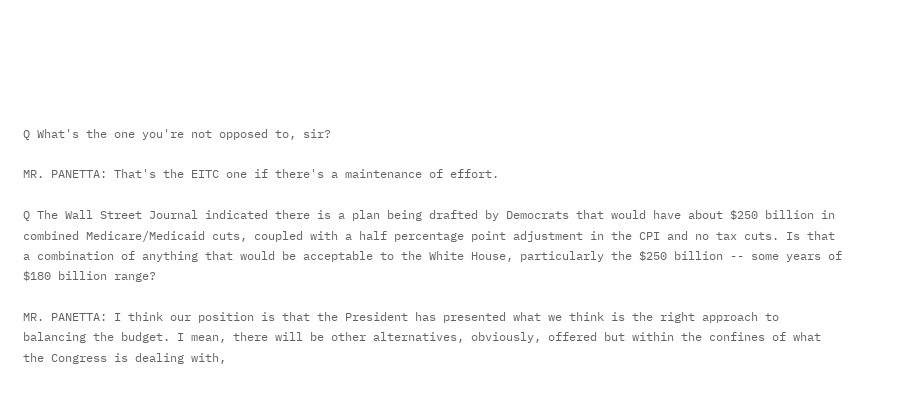Q What's the one you're not opposed to, sir?

MR. PANETTA: That's the EITC one if there's a maintenance of effort.

Q The Wall Street Journal indicated there is a plan being drafted by Democrats that would have about $250 billion in combined Medicare/Medicaid cuts, coupled with a half percentage point adjustment in the CPI and no tax cuts. Is that a combination of anything that would be acceptable to the White House, particularly the $250 billion -- some years of $180 billion range?

MR. PANETTA: I think our position is that the President has presented what we think is the right approach to balancing the budget. I mean, there will be other alternatives, obviously, offered but within the confines of what the Congress is dealing with,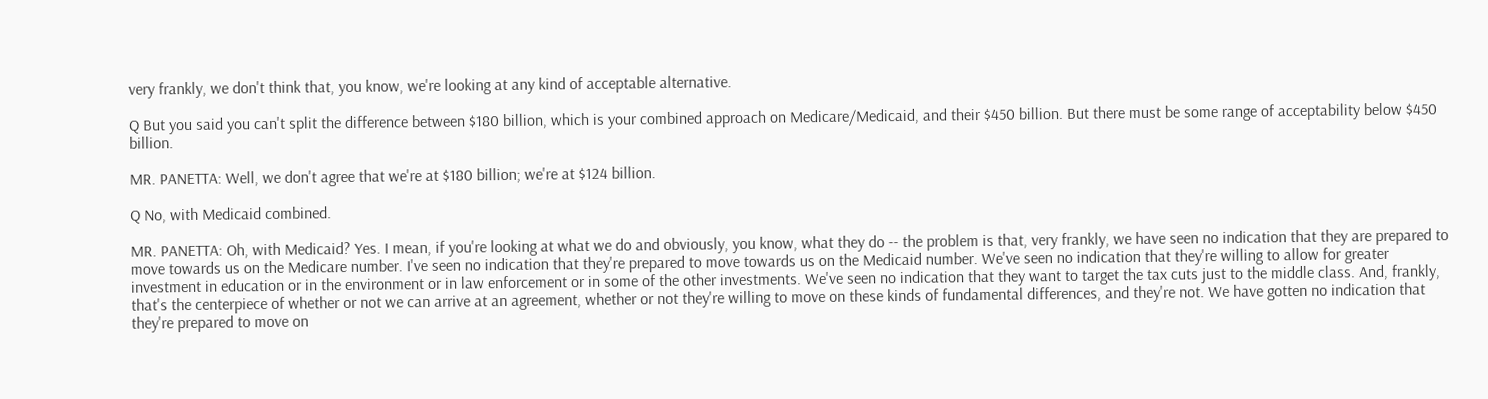very frankly, we don't think that, you know, we're looking at any kind of acceptable alternative.

Q But you said you can't split the difference between $180 billion, which is your combined approach on Medicare/Medicaid, and their $450 billion. But there must be some range of acceptability below $450 billion.

MR. PANETTA: Well, we don't agree that we're at $180 billion; we're at $124 billion.

Q No, with Medicaid combined.

MR. PANETTA: Oh, with Medicaid? Yes. I mean, if you're looking at what we do and obviously, you know, what they do -- the problem is that, very frankly, we have seen no indication that they are prepared to move towards us on the Medicare number. I've seen no indication that they're prepared to move towards us on the Medicaid number. We've seen no indication that they're willing to allow for greater investment in education or in the environment or in law enforcement or in some of the other investments. We've seen no indication that they want to target the tax cuts just to the middle class. And, frankly, that's the centerpiece of whether or not we can arrive at an agreement, whether or not they're willing to move on these kinds of fundamental differences, and they're not. We have gotten no indication that they're prepared to move on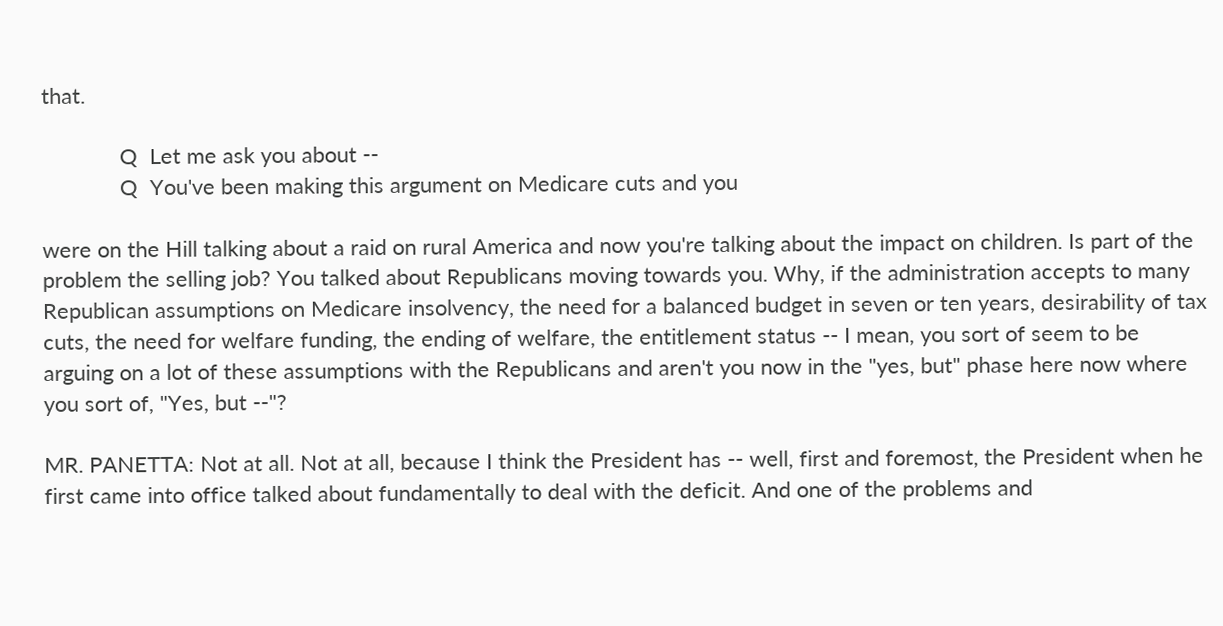that.

             Q  Let me ask you about --
             Q  You've been making this argument on Medicare cuts and you

were on the Hill talking about a raid on rural America and now you're talking about the impact on children. Is part of the problem the selling job? You talked about Republicans moving towards you. Why, if the administration accepts to many Republican assumptions on Medicare insolvency, the need for a balanced budget in seven or ten years, desirability of tax cuts, the need for welfare funding, the ending of welfare, the entitlement status -- I mean, you sort of seem to be arguing on a lot of these assumptions with the Republicans and aren't you now in the "yes, but" phase here now where you sort of, "Yes, but --"?

MR. PANETTA: Not at all. Not at all, because I think the President has -- well, first and foremost, the President when he first came into office talked about fundamentally to deal with the deficit. And one of the problems and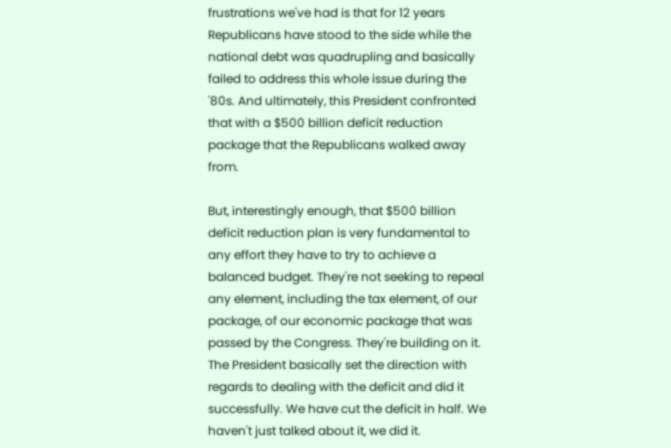frustrations we've had is that for 12 years Republicans have stood to the side while the national debt was quadrupling and basically failed to address this whole issue during the '80s. And ultimately, this President confronted that with a $500 billion deficit reduction package that the Republicans walked away from.

But, interestingly enough, that $500 billion deficit reduction plan is very fundamental to any effort they have to try to achieve a balanced budget. They're not seeking to repeal any element, including the tax element, of our package, of our economic package that was passed by the Congress. They're building on it. The President basically set the direction with regards to dealing with the deficit and did it successfully. We have cut the deficit in half. We haven't just talked about it, we did it.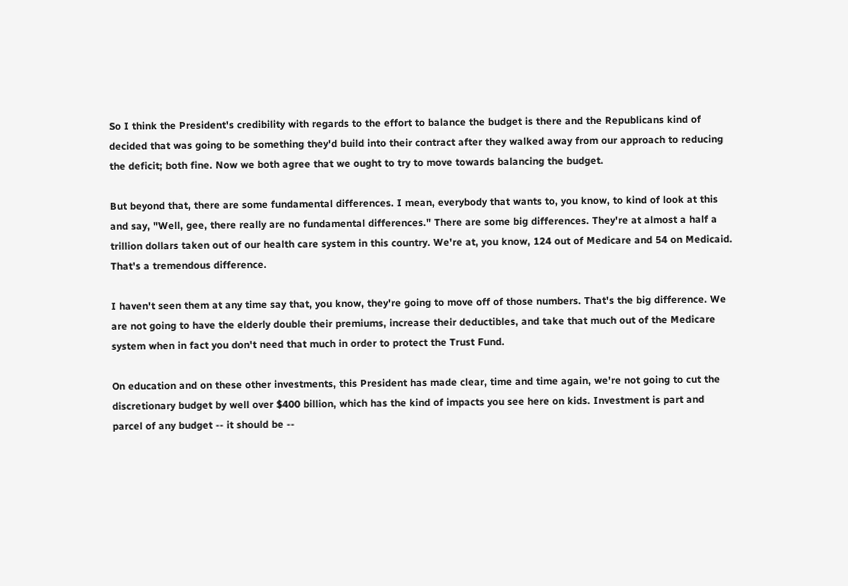So I think the President's credibility with regards to the effort to balance the budget is there and the Republicans kind of decided that was going to be something they'd build into their contract after they walked away from our approach to reducing the deficit; both fine. Now we both agree that we ought to try to move towards balancing the budget.

But beyond that, there are some fundamental differences. I mean, everybody that wants to, you know, to kind of look at this and say, "Well, gee, there really are no fundamental differences." There are some big differences. They're at almost a half a trillion dollars taken out of our health care system in this country. We're at, you know, 124 out of Medicare and 54 on Medicaid. That's a tremendous difference.

I haven't seen them at any time say that, you know, they're going to move off of those numbers. That's the big difference. We are not going to have the elderly double their premiums, increase their deductibles, and take that much out of the Medicare system when in fact you don't need that much in order to protect the Trust Fund.

On education and on these other investments, this President has made clear, time and time again, we're not going to cut the discretionary budget by well over $400 billion, which has the kind of impacts you see here on kids. Investment is part and parcel of any budget -- it should be --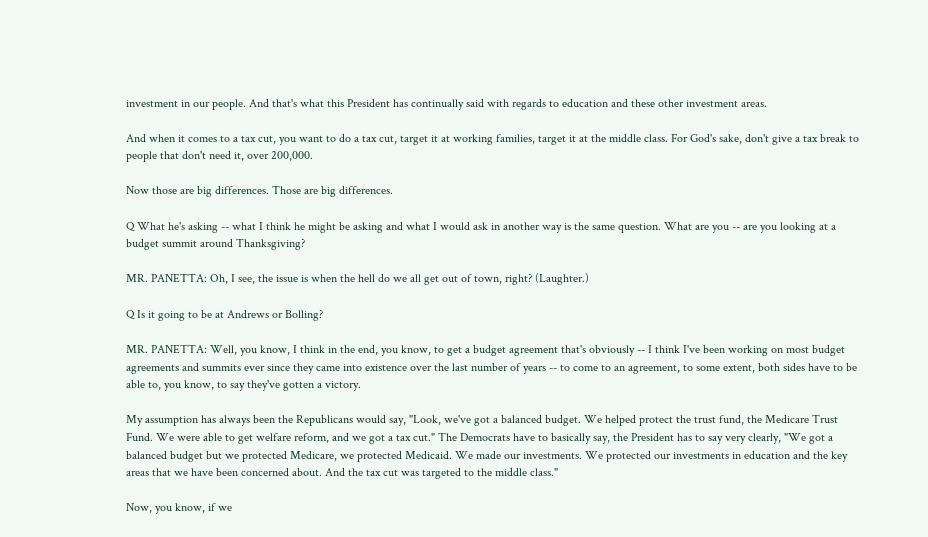investment in our people. And that's what this President has continually said with regards to education and these other investment areas.

And when it comes to a tax cut, you want to do a tax cut, target it at working families, target it at the middle class. For God's sake, don't give a tax break to people that don't need it, over 200,000.

Now those are big differences. Those are big differences.

Q What he's asking -- what I think he might be asking and what I would ask in another way is the same question. What are you -- are you looking at a budget summit around Thanksgiving?

MR. PANETTA: Oh, I see, the issue is when the hell do we all get out of town, right? (Laughter.)

Q Is it going to be at Andrews or Bolling?

MR. PANETTA: Well, you know, I think in the end, you know, to get a budget agreement that's obviously -- I think I've been working on most budget agreements and summits ever since they came into existence over the last number of years -- to come to an agreement, to some extent, both sides have to be able to, you know, to say they've gotten a victory.

My assumption has always been the Republicans would say, "Look, we've got a balanced budget. We helped protect the trust fund, the Medicare Trust Fund. We were able to get welfare reform, and we got a tax cut." The Democrats have to basically say, the President has to say very clearly, "We got a balanced budget but we protected Medicare, we protected Medicaid. We made our investments. We protected our investments in education and the key areas that we have been concerned about. And the tax cut was targeted to the middle class."

Now, you know, if we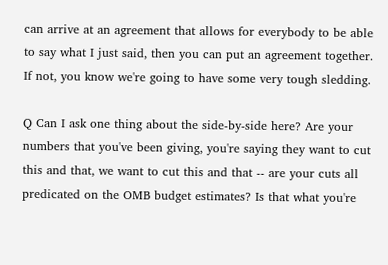can arrive at an agreement that allows for everybody to be able to say what I just said, then you can put an agreement together. If not, you know we're going to have some very tough sledding.

Q Can I ask one thing about the side-by-side here? Are your numbers that you've been giving, you're saying they want to cut this and that, we want to cut this and that -- are your cuts all predicated on the OMB budget estimates? Is that what you're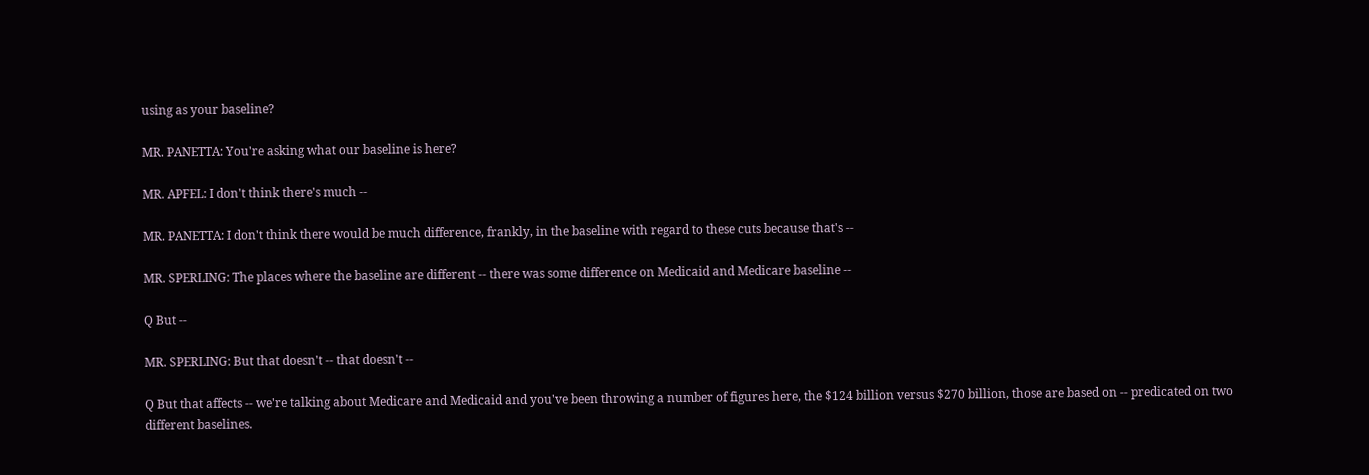using as your baseline?

MR. PANETTA: You're asking what our baseline is here?

MR. APFEL: I don't think there's much --

MR. PANETTA: I don't think there would be much difference, frankly, in the baseline with regard to these cuts because that's --

MR. SPERLING: The places where the baseline are different -- there was some difference on Medicaid and Medicare baseline --

Q But --

MR. SPERLING: But that doesn't -- that doesn't --

Q But that affects -- we're talking about Medicare and Medicaid and you've been throwing a number of figures here, the $124 billion versus $270 billion, those are based on -- predicated on two different baselines.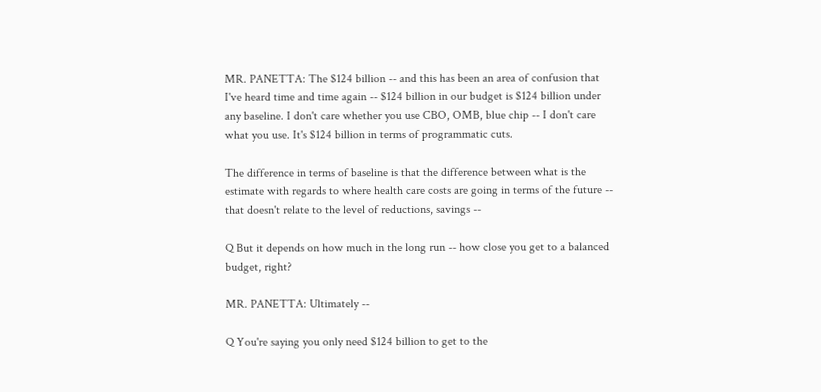MR. PANETTA: The $124 billion -- and this has been an area of confusion that I've heard time and time again -- $124 billion in our budget is $124 billion under any baseline. I don't care whether you use CBO, OMB, blue chip -- I don't care what you use. It's $124 billion in terms of programmatic cuts.

The difference in terms of baseline is that the difference between what is the estimate with regards to where health care costs are going in terms of the future -- that doesn't relate to the level of reductions, savings --

Q But it depends on how much in the long run -- how close you get to a balanced budget, right?

MR. PANETTA: Ultimately --

Q You're saying you only need $124 billion to get to the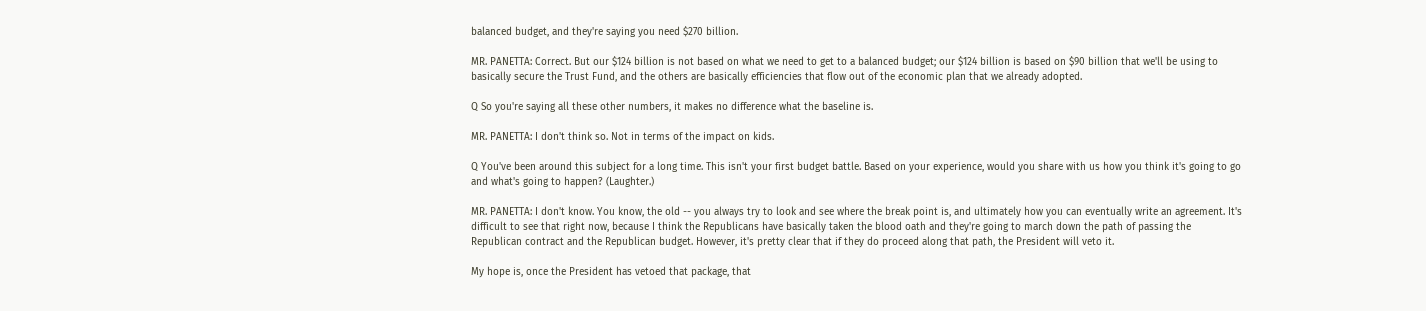balanced budget, and they're saying you need $270 billion.

MR. PANETTA: Correct. But our $124 billion is not based on what we need to get to a balanced budget; our $124 billion is based on $90 billion that we'll be using to basically secure the Trust Fund, and the others are basically efficiencies that flow out of the economic plan that we already adopted.

Q So you're saying all these other numbers, it makes no difference what the baseline is.

MR. PANETTA: I don't think so. Not in terms of the impact on kids.

Q You've been around this subject for a long time. This isn't your first budget battle. Based on your experience, would you share with us how you think it's going to go and what's going to happen? (Laughter.)

MR. PANETTA: I don't know. You know, the old -- you always try to look and see where the break point is, and ultimately how you can eventually write an agreement. It's difficult to see that right now, because I think the Republicans have basically taken the blood oath and they're going to march down the path of passing the Republican contract and the Republican budget. However, it's pretty clear that if they do proceed along that path, the President will veto it.

My hope is, once the President has vetoed that package, that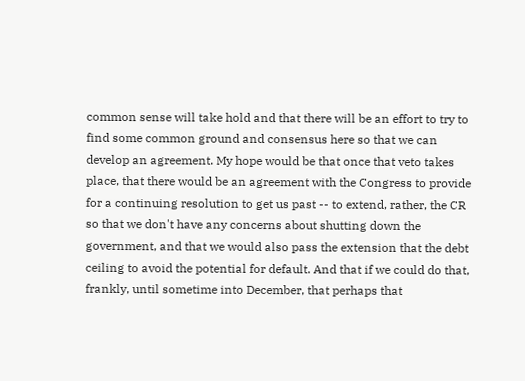common sense will take hold and that there will be an effort to try to find some common ground and consensus here so that we can develop an agreement. My hope would be that once that veto takes place, that there would be an agreement with the Congress to provide for a continuing resolution to get us past -- to extend, rather, the CR so that we don't have any concerns about shutting down the government, and that we would also pass the extension that the debt ceiling to avoid the potential for default. And that if we could do that, frankly, until sometime into December, that perhaps that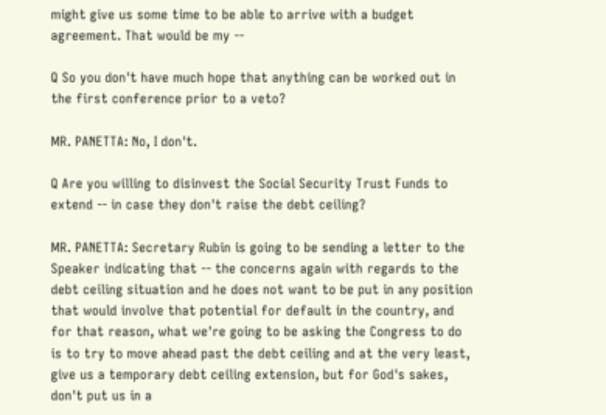might give us some time to be able to arrive with a budget agreement. That would be my --

Q So you don't have much hope that anything can be worked out in the first conference prior to a veto?

MR. PANETTA: No, I don't.

Q Are you willing to disinvest the Social Security Trust Funds to extend -- in case they don't raise the debt ceiling?

MR. PANETTA: Secretary Rubin is going to be sending a letter to the Speaker indicating that -- the concerns again with regards to the debt ceiling situation and he does not want to be put in any position that would involve that potential for default in the country, and for that reason, what we're going to be asking the Congress to do is to try to move ahead past the debt ceiling and at the very least, give us a temporary debt ceiling extension, but for God's sakes, don't put us in a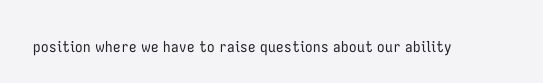position where we have to raise questions about our ability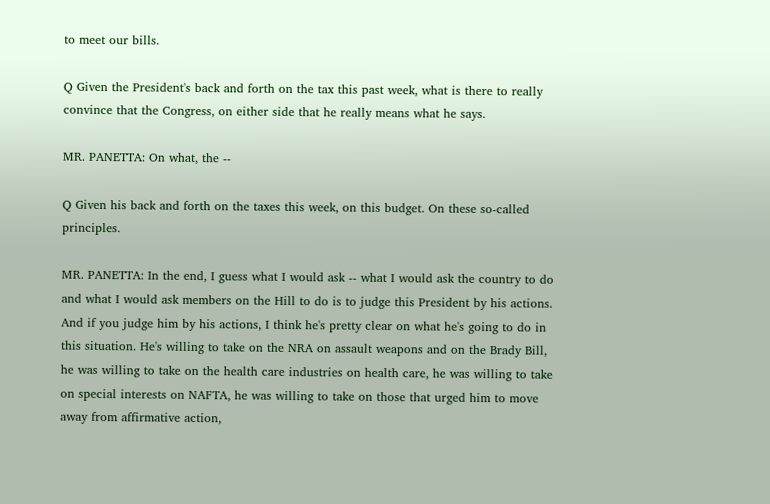to meet our bills.

Q Given the President's back and forth on the tax this past week, what is there to really convince that the Congress, on either side that he really means what he says.

MR. PANETTA: On what, the --

Q Given his back and forth on the taxes this week, on this budget. On these so-called principles.

MR. PANETTA: In the end, I guess what I would ask -- what I would ask the country to do and what I would ask members on the Hill to do is to judge this President by his actions. And if you judge him by his actions, I think he's pretty clear on what he's going to do in this situation. He's willing to take on the NRA on assault weapons and on the Brady Bill, he was willing to take on the health care industries on health care, he was willing to take on special interests on NAFTA, he was willing to take on those that urged him to move away from affirmative action,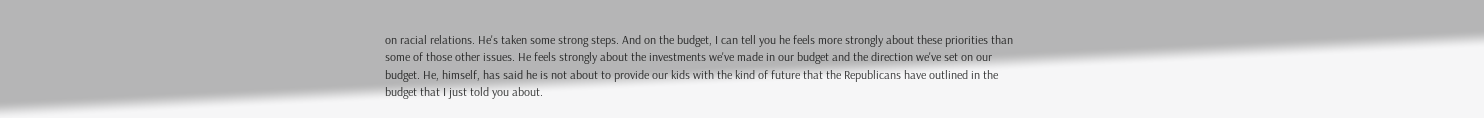on racial relations. He's taken some strong steps. And on the budget, I can tell you he feels more strongly about these priorities than some of those other issues. He feels strongly about the investments we've made in our budget and the direction we've set on our budget. He, himself, has said he is not about to provide our kids with the kind of future that the Republicans have outlined in the budget that I just told you about.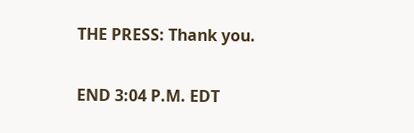THE PRESS: Thank you.

END 3:04 P.M. EDT